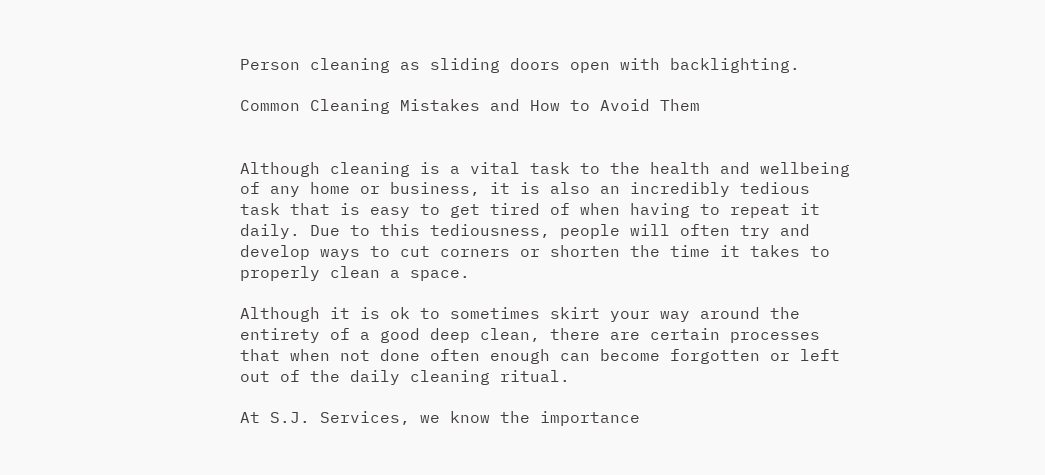Person cleaning as sliding doors open with backlighting.

Common Cleaning Mistakes and How to Avoid Them


Although cleaning is a vital task to the health and wellbeing of any home or business, it is also an incredibly tedious task that is easy to get tired of when having to repeat it daily. Due to this tediousness, people will often try and develop ways to cut corners or shorten the time it takes to properly clean a space.

Although it is ok to sometimes skirt your way around the entirety of a good deep clean, there are certain processes that when not done often enough can become forgotten or left out of the daily cleaning ritual.

At S.J. Services, we know the importance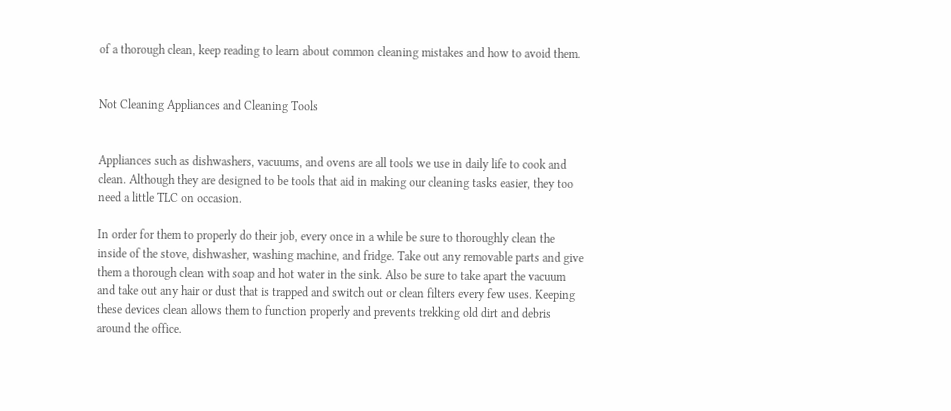of a thorough clean, keep reading to learn about common cleaning mistakes and how to avoid them.


Not Cleaning Appliances and Cleaning Tools


Appliances such as dishwashers, vacuums, and ovens are all tools we use in daily life to cook and clean. Although they are designed to be tools that aid in making our cleaning tasks easier, they too need a little TLC on occasion.

In order for them to properly do their job, every once in a while be sure to thoroughly clean the inside of the stove, dishwasher, washing machine, and fridge. Take out any removable parts and give them a thorough clean with soap and hot water in the sink. Also be sure to take apart the vacuum and take out any hair or dust that is trapped and switch out or clean filters every few uses. Keeping these devices clean allows them to function properly and prevents trekking old dirt and debris around the office.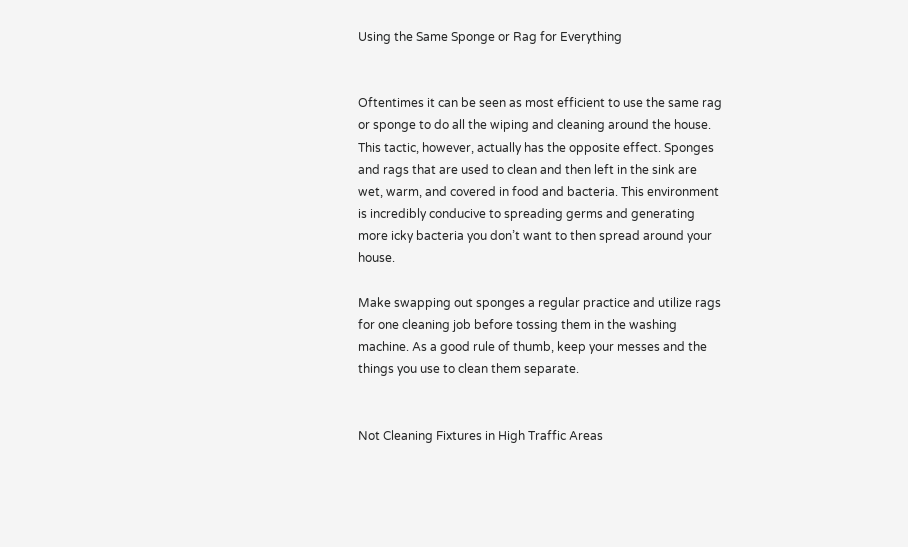Using the Same Sponge or Rag for Everything


Oftentimes it can be seen as most efficient to use the same rag or sponge to do all the wiping and cleaning around the house. This tactic, however, actually has the opposite effect. Sponges and rags that are used to clean and then left in the sink are wet, warm, and covered in food and bacteria. This environment is incredibly conducive to spreading germs and generating more icky bacteria you don’t want to then spread around your house.

Make swapping out sponges a regular practice and utilize rags for one cleaning job before tossing them in the washing machine. As a good rule of thumb, keep your messes and the things you use to clean them separate.


Not Cleaning Fixtures in High Traffic Areas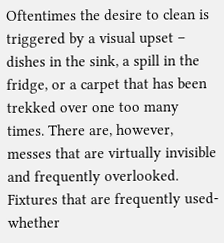Oftentimes the desire to clean is triggered by a visual upset – dishes in the sink, a spill in the fridge, or a carpet that has been trekked over one too many times. There are, however, messes that are virtually invisible and frequently overlooked. Fixtures that are frequently used- whether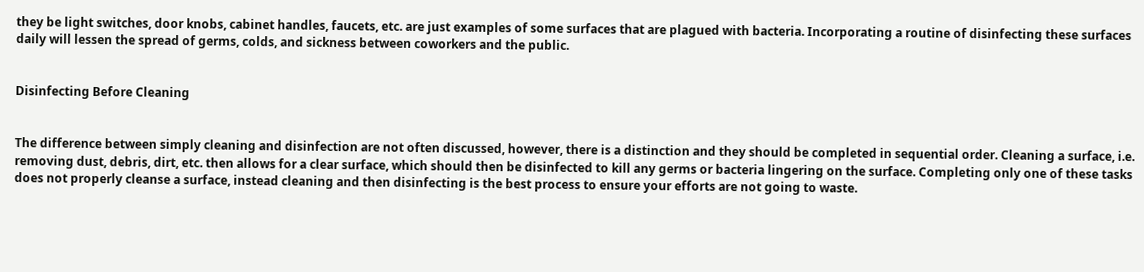they be light switches, door knobs, cabinet handles, faucets, etc. are just examples of some surfaces that are plagued with bacteria. Incorporating a routine of disinfecting these surfaces daily will lessen the spread of germs, colds, and sickness between coworkers and the public.


Disinfecting Before Cleaning


The difference between simply cleaning and disinfection are not often discussed, however, there is a distinction and they should be completed in sequential order. Cleaning a surface, i.e. removing dust, debris, dirt, etc. then allows for a clear surface, which should then be disinfected to kill any germs or bacteria lingering on the surface. Completing only one of these tasks does not properly cleanse a surface, instead cleaning and then disinfecting is the best process to ensure your efforts are not going to waste.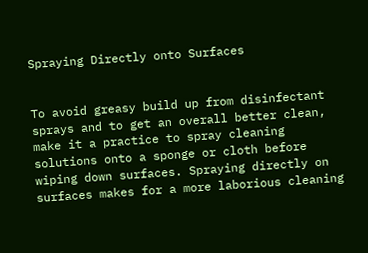Spraying Directly onto Surfaces


To avoid greasy build up from disinfectant sprays and to get an overall better clean, make it a practice to spray cleaning solutions onto a sponge or cloth before wiping down surfaces. Spraying directly on surfaces makes for a more laborious cleaning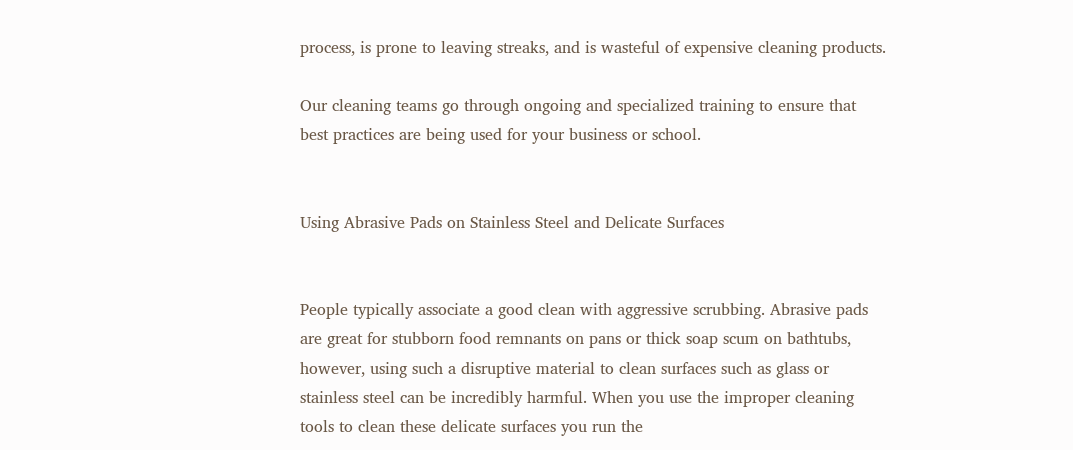process, is prone to leaving streaks, and is wasteful of expensive cleaning products.

Our cleaning teams go through ongoing and specialized training to ensure that best practices are being used for your business or school.


Using Abrasive Pads on Stainless Steel and Delicate Surfaces


People typically associate a good clean with aggressive scrubbing. Abrasive pads are great for stubborn food remnants on pans or thick soap scum on bathtubs, however, using such a disruptive material to clean surfaces such as glass or stainless steel can be incredibly harmful. When you use the improper cleaning tools to clean these delicate surfaces you run the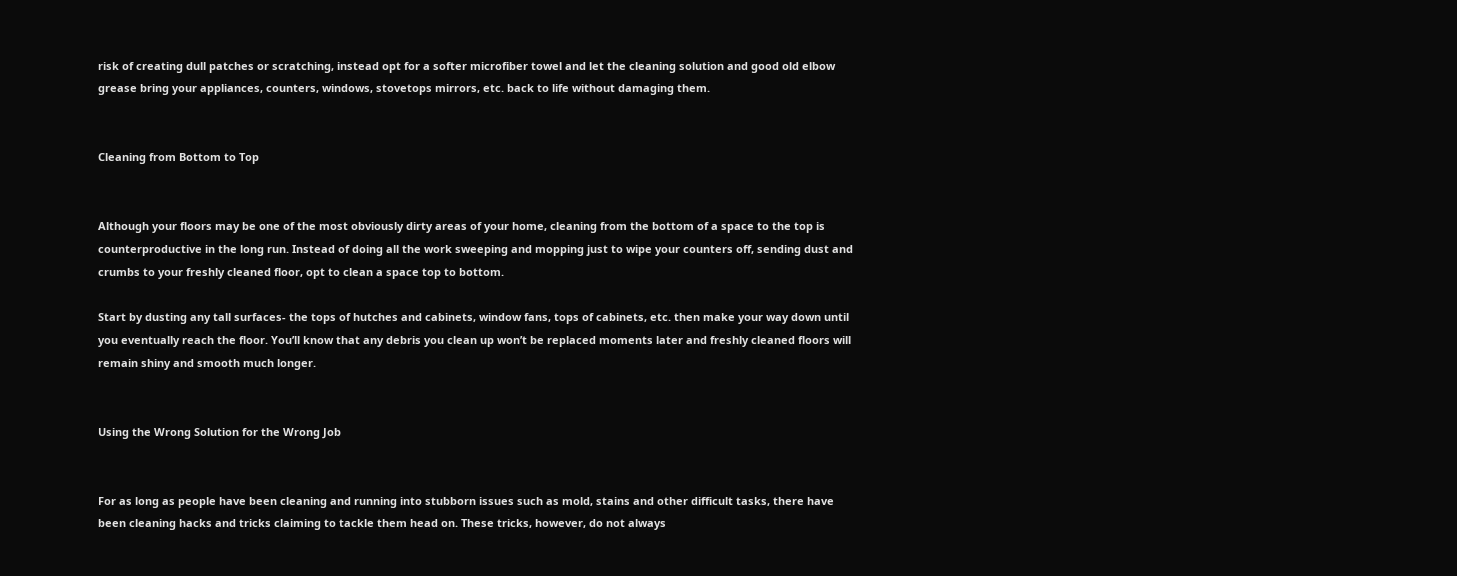risk of creating dull patches or scratching, instead opt for a softer microfiber towel and let the cleaning solution and good old elbow grease bring your appliances, counters, windows, stovetops mirrors, etc. back to life without damaging them.


Cleaning from Bottom to Top


Although your floors may be one of the most obviously dirty areas of your home, cleaning from the bottom of a space to the top is counterproductive in the long run. Instead of doing all the work sweeping and mopping just to wipe your counters off, sending dust and crumbs to your freshly cleaned floor, opt to clean a space top to bottom.

Start by dusting any tall surfaces- the tops of hutches and cabinets, window fans, tops of cabinets, etc. then make your way down until you eventually reach the floor. You’ll know that any debris you clean up won’t be replaced moments later and freshly cleaned floors will remain shiny and smooth much longer.


Using the Wrong Solution for the Wrong Job


For as long as people have been cleaning and running into stubborn issues such as mold, stains and other difficult tasks, there have been cleaning hacks and tricks claiming to tackle them head on. These tricks, however, do not always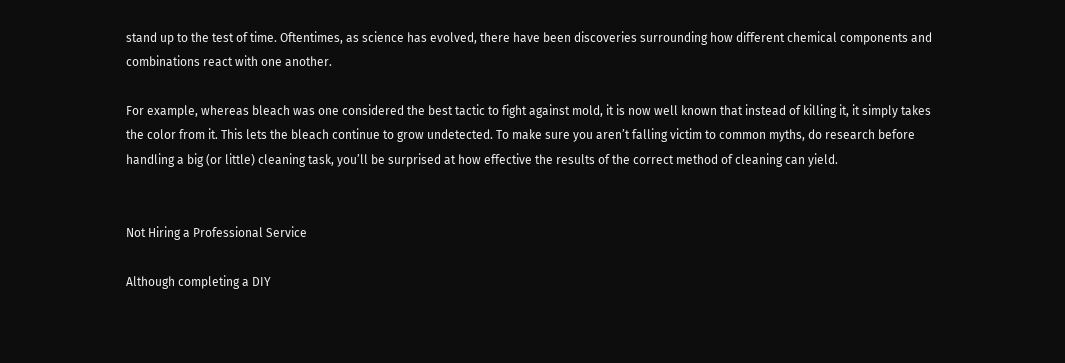stand up to the test of time. Oftentimes, as science has evolved, there have been discoveries surrounding how different chemical components and combinations react with one another.

For example, whereas bleach was one considered the best tactic to fight against mold, it is now well known that instead of killing it, it simply takes the color from it. This lets the bleach continue to grow undetected. To make sure you aren’t falling victim to common myths, do research before handling a big (or little) cleaning task, you’ll be surprised at how effective the results of the correct method of cleaning can yield.


Not Hiring a Professional Service

Although completing a DIY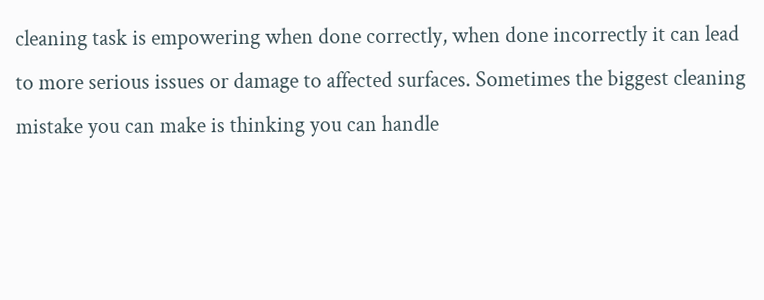cleaning task is empowering when done correctly, when done incorrectly it can lead to more serious issues or damage to affected surfaces. Sometimes the biggest cleaning mistake you can make is thinking you can handle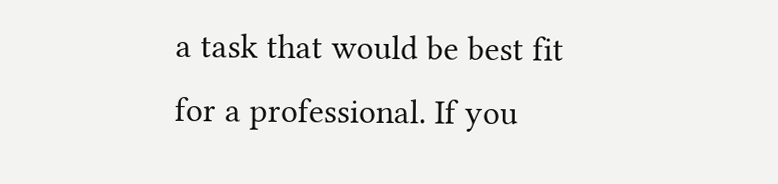a task that would be best fit for a professional. If you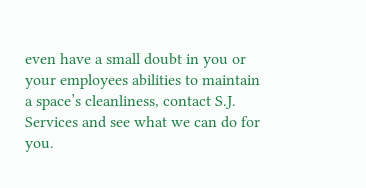even have a small doubt in you or your employees abilities to maintain a space’s cleanliness, contact S.J. Services and see what we can do for you.